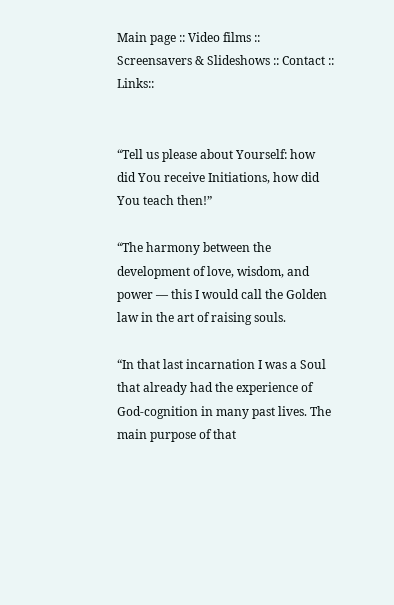Main page :: Video films :: Screensavers & Slideshows :: Contact :: Links::


“Tell us please about Yourself: how did You receive Initiations, how did You teach then!”

“The harmony between the development of love, wisdom, and power — this I would call the Golden law in the art of raising souls.

“In that last incarnation I was a Soul that already had the experience of God-cognition in many past lives. The main purpose of that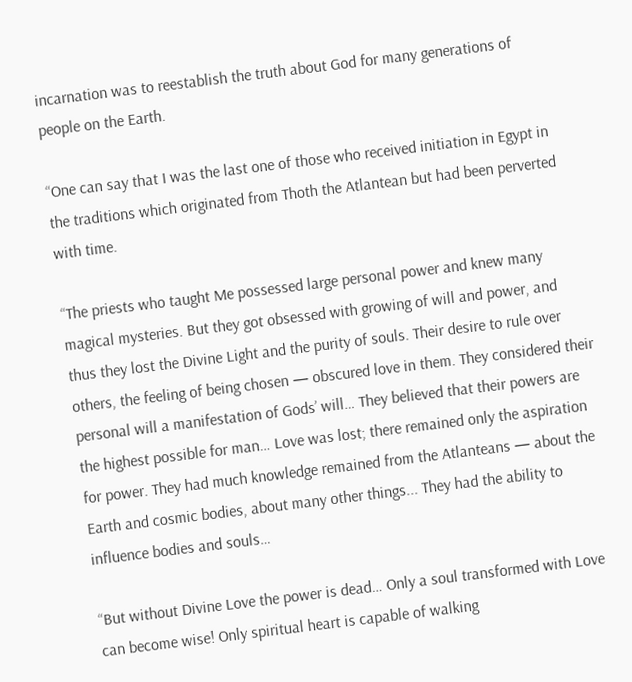incarnation was to reestablish the truth about God for many generations of people on the Earth.

“One can say that I was the last one of those who received initiation in Egypt in the traditions which originated from Thoth the Atlantean but had been perverted with time.

“The priests who taught Me possessed large personal power and knew many magical mysteries. But they got obsessed with growing of will and power, and thus they lost the Divine Light and the purity of souls. Their desire to rule over others, the feeling of being chosen — obscured love in them. They considered their personal will a manifestation of Gods’ will… They believed that their powers are the highest possible for man… Love was lost; there remained only the aspiration for power. They had much knowledge remained from the Atlanteans — about the Earth and cosmic bodies, about many other things... They had the ability to influence bodies and souls…

“But without Divine Love the power is dead… Only a soul transformed with Love can become wise! Only spiritual heart is capable of walking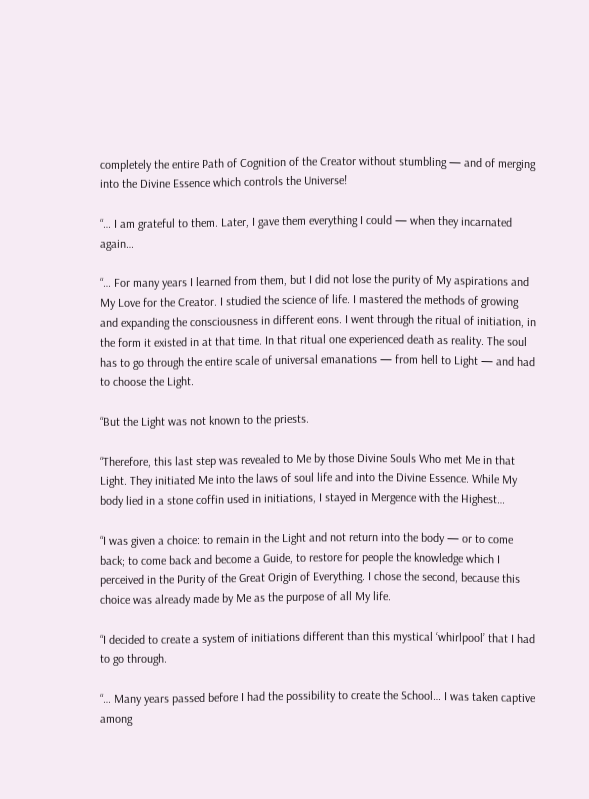completely the entire Path of Cognition of the Creator without stumbling — and of merging into the Divine Essence which controls the Universe!

“… I am grateful to them. Later, I gave them everything I could — when they incarnated again…

“… For many years I learned from them, but I did not lose the purity of My aspirations and My Love for the Creator. I studied the science of life. I mastered the methods of growing and expanding the consciousness in different eons. I went through the ritual of initiation, in the form it existed in at that time. In that ritual one experienced death as reality. The soul has to go through the entire scale of universal emanations — from hell to Light — and had to choose the Light.

“But the Light was not known to the priests.

“Therefore, this last step was revealed to Me by those Divine Souls Who met Me in that Light. They initiated Me into the laws of soul life and into the Divine Essence. While My body lied in a stone coffin used in initiations, I stayed in Mergence with the Highest…

“I was given a choice: to remain in the Light and not return into the body — or to come back; to come back and become a Guide, to restore for people the knowledge which I perceived in the Purity of the Great Origin of Everything. I chose the second, because this choice was already made by Me as the purpose of all My life.

“I decided to create a system of initiations different than this mystical ‘whirlpool’ that I had to go through.

“… Many years passed before I had the possibility to create the School… I was taken captive among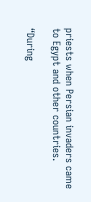priests when Persian invaders came to Egypt and other countries.

“During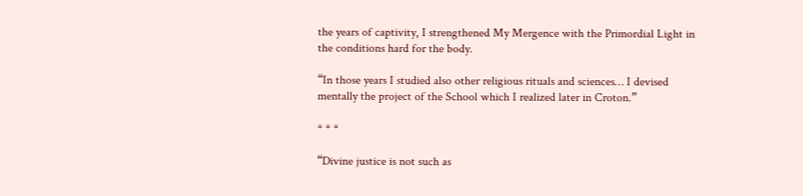the years of captivity, I strengthened My Mergence with the Primordial Light in the conditions hard for the body.

“In those years I studied also other religious rituals and sciences… I devised mentally the project of the School which I realized later in Croton.”

* * *

“Divine justice is not such as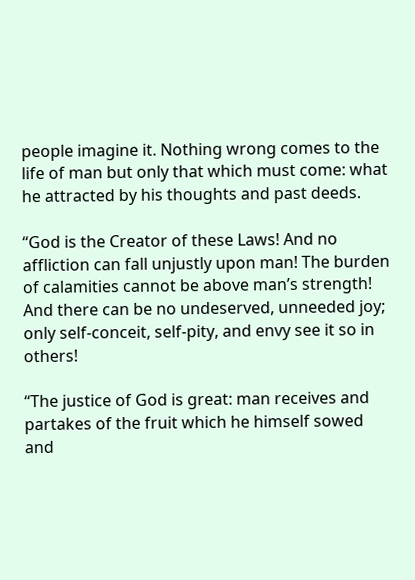people imagine it. Nothing wrong comes to the life of man but only that which must come: what he attracted by his thoughts and past deeds.

“God is the Creator of these Laws! And no affliction can fall unjustly upon man! The burden of calamities cannot be above man’s strength! And there can be no undeserved, unneeded joy; only self-conceit, self-pity, and envy see it so in others!

“The justice of God is great: man receives and partakes of the fruit which he himself sowed and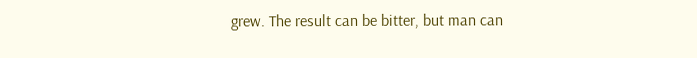grew. The result can be bitter, but man can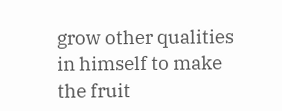grow other qualities in himself to make the fruit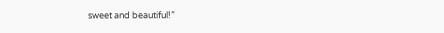sweet and beautiful!”